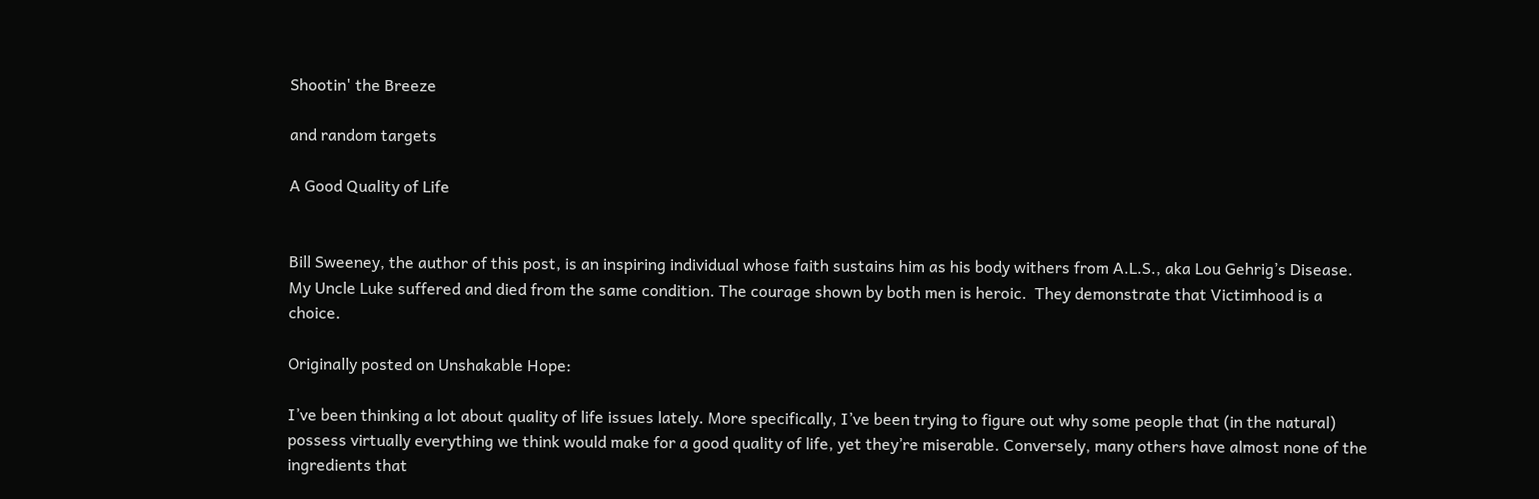Shootin' the Breeze

and random targets

A Good Quality of Life


Bill Sweeney, the author of this post, is an inspiring individual whose faith sustains him as his body withers from A.L.S., aka Lou Gehrig’s Disease. My Uncle Luke suffered and died from the same condition. The courage shown by both men is heroic.  They demonstrate that Victimhood is a choice.

Originally posted on Unshakable Hope:

I’ve been thinking a lot about quality of life issues lately. More specifically, I’ve been trying to figure out why some people that (in the natural) possess virtually everything we think would make for a good quality of life, yet they’re miserable. Conversely, many others have almost none of the ingredients that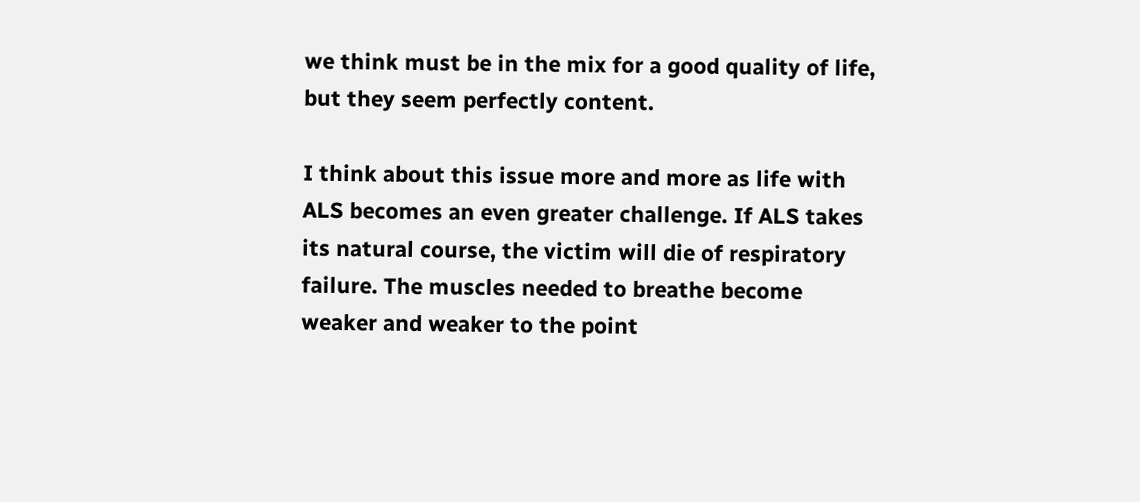we think must be in the mix for a good quality of life, but they seem perfectly content.

I think about this issue more and more as life with ALS becomes an even greater challenge. If ALS takes its natural course, the victim will die of respiratory failure. The muscles needed to breathe become weaker and weaker to the point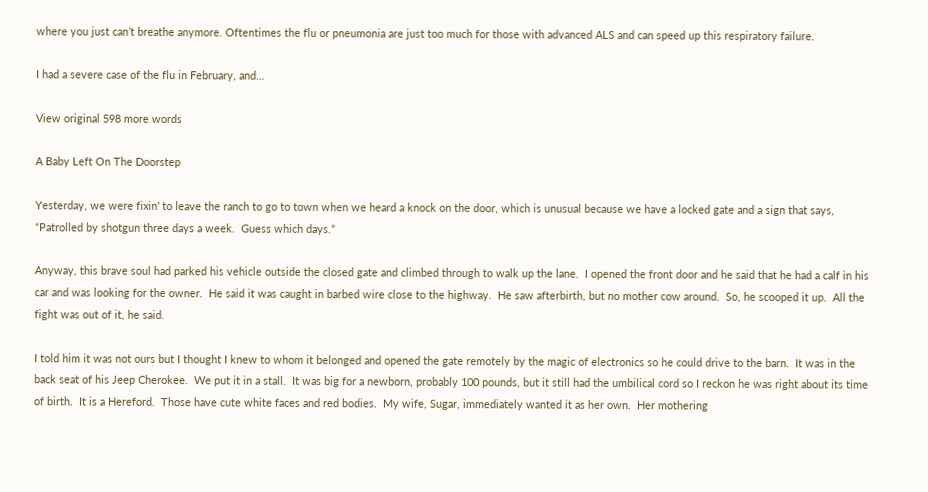where you just can’t breathe anymore. Oftentimes the flu or pneumonia are just too much for those with advanced ALS and can speed up this respiratory failure.

I had a severe case of the flu in February, and…

View original 598 more words

A Baby Left On The Doorstep

Yesterday, we were fixin’ to leave the ranch to go to town when we heard a knock on the door, which is unusual because we have a locked gate and a sign that says, “Patrolled by shotgun three days a week.  Guess which days.”

Anyway, this brave soul had parked his vehicle outside the closed gate and climbed through to walk up the lane.  I opened the front door and he said that he had a calf in his car and was looking for the owner.  He said it was caught in barbed wire close to the highway.  He saw afterbirth, but no mother cow around.  So, he scooped it up.  All the fight was out of it, he said.

I told him it was not ours but I thought I knew to whom it belonged and opened the gate remotely by the magic of electronics so he could drive to the barn.  It was in the back seat of his Jeep Cherokee.  We put it in a stall.  It was big for a newborn, probably 100 pounds, but it still had the umbilical cord so I reckon he was right about its time of birth.  It is a Hereford.  Those have cute white faces and red bodies.  My wife, Sugar, immediately wanted it as her own.  Her mothering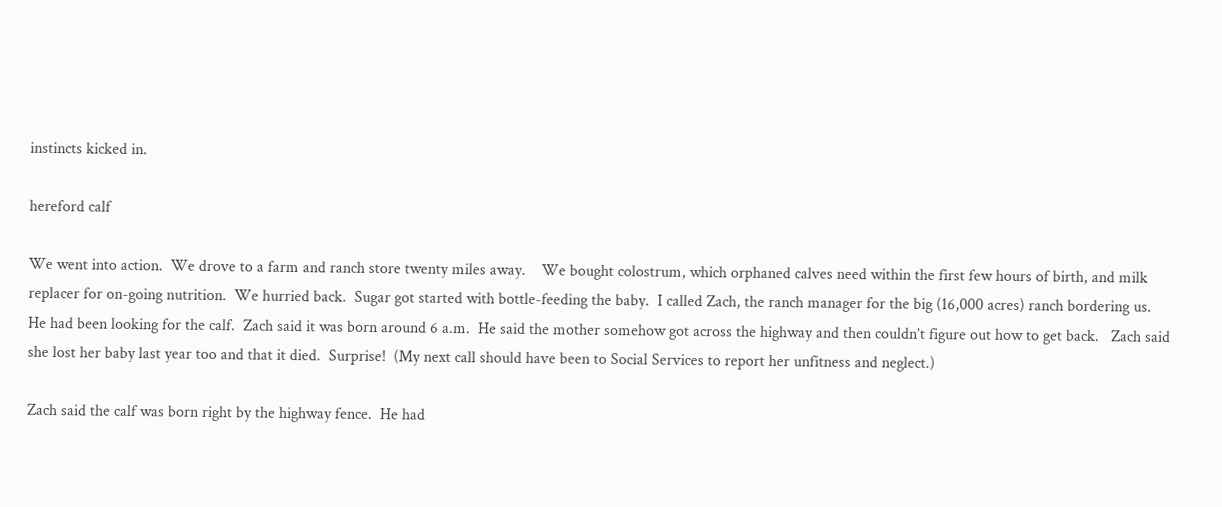instincts kicked in.

hereford calf

We went into action.  We drove to a farm and ranch store twenty miles away.    We bought colostrum, which orphaned calves need within the first few hours of birth, and milk replacer for on-going nutrition.  We hurried back.  Sugar got started with bottle-feeding the baby.  I called Zach, the ranch manager for the big (16,000 acres) ranch bordering us.  He had been looking for the calf.  Zach said it was born around 6 a.m.  He said the mother somehow got across the highway and then couldn’t figure out how to get back.   Zach said she lost her baby last year too and that it died.  Surprise!  (My next call should have been to Social Services to report her unfitness and neglect.)

Zach said the calf was born right by the highway fence.  He had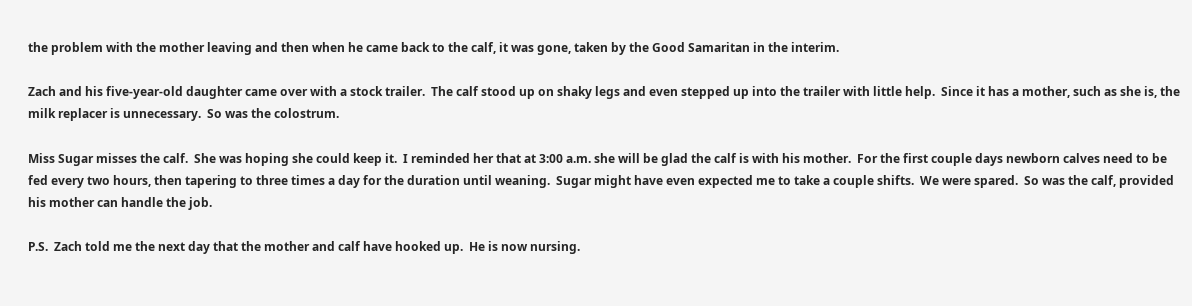the problem with the mother leaving and then when he came back to the calf, it was gone, taken by the Good Samaritan in the interim.

Zach and his five-year-old daughter came over with a stock trailer.  The calf stood up on shaky legs and even stepped up into the trailer with little help.  Since it has a mother, such as she is, the milk replacer is unnecessary.  So was the colostrum.

Miss Sugar misses the calf.  She was hoping she could keep it.  I reminded her that at 3:00 a.m. she will be glad the calf is with his mother.  For the first couple days newborn calves need to be fed every two hours, then tapering to three times a day for the duration until weaning.  Sugar might have even expected me to take a couple shifts.  We were spared.  So was the calf, provided his mother can handle the job.

P.S.  Zach told me the next day that the mother and calf have hooked up.  He is now nursing.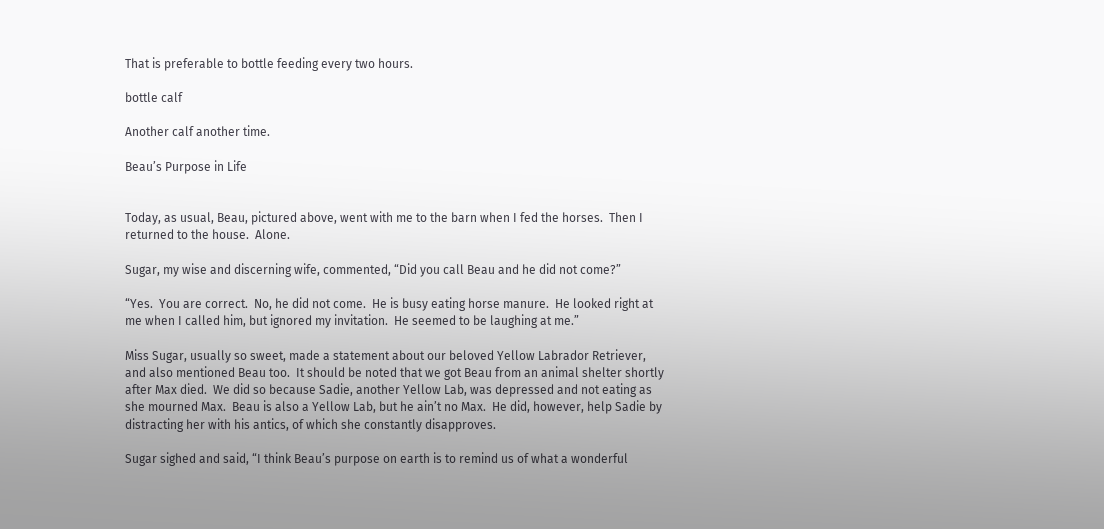That is preferable to bottle feeding every two hours.

bottle calf

Another calf another time.

Beau’s Purpose in Life


Today, as usual, Beau, pictured above, went with me to the barn when I fed the horses.  Then I returned to the house.  Alone.

Sugar, my wise and discerning wife, commented, “Did you call Beau and he did not come?”

“Yes.  You are correct.  No, he did not come.  He is busy eating horse manure.  He looked right at me when I called him, but ignored my invitation.  He seemed to be laughing at me.”

Miss Sugar, usually so sweet, made a statement about our beloved Yellow Labrador Retriever, and also mentioned Beau too.  It should be noted that we got Beau from an animal shelter shortly after Max died.  We did so because Sadie, another Yellow Lab, was depressed and not eating as she mourned Max.  Beau is also a Yellow Lab, but he ain’t no Max.  He did, however, help Sadie by distracting her with his antics, of which she constantly disapproves.

Sugar sighed and said, “I think Beau’s purpose on earth is to remind us of what a wonderful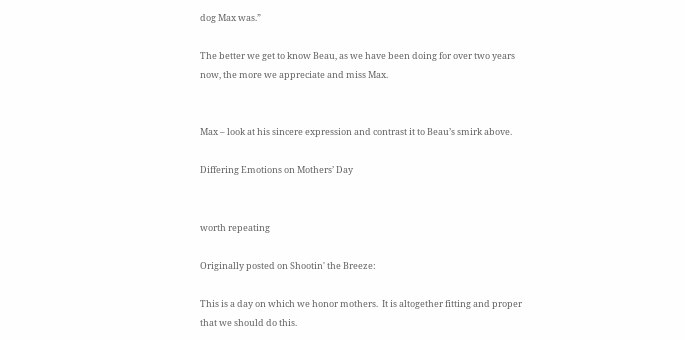dog Max was.”

The better we get to know Beau, as we have been doing for over two years now, the more we appreciate and miss Max.


Max – look at his sincere expression and contrast it to Beau’s smirk above.

Differing Emotions on Mothers’ Day


worth repeating

Originally posted on Shootin' the Breeze:

This is a day on which we honor mothers.  It is altogether fitting and proper that we should do this.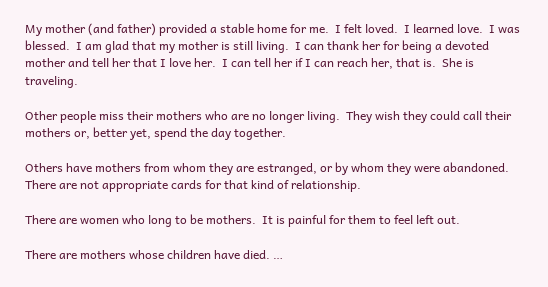My mother (and father) provided a stable home for me.  I felt loved.  I learned love.  I was blessed.  I am glad that my mother is still living.  I can thank her for being a devoted mother and tell her that I love her.  I can tell her if I can reach her, that is.  She is traveling.

Other people miss their mothers who are no longer living.  They wish they could call their mothers or, better yet, spend the day together.

Others have mothers from whom they are estranged, or by whom they were abandoned.  There are not appropriate cards for that kind of relationship.

There are women who long to be mothers.  It is painful for them to feel left out.

There are mothers whose children have died. …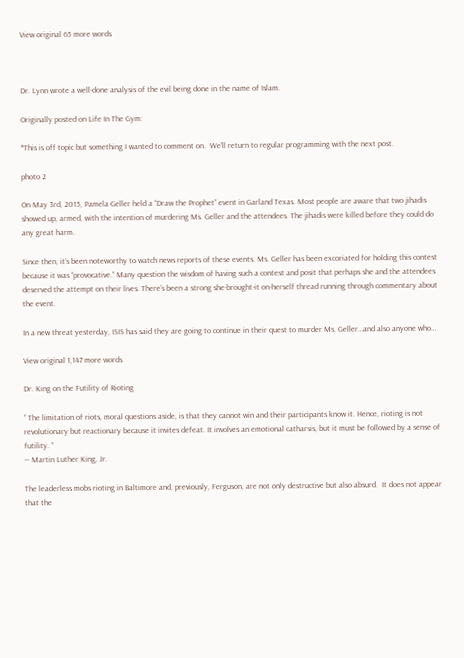View original 65 more words



Dr. Lynn wrote a well-done analysis of the evil being done in the name of Islam.

Originally posted on Life In The Gym:

*This is off topic but something I wanted to comment on.  We’ll return to regular programming with the next post.

photo 2

On May 3rd, 2015, Pamela Geller held a “Draw the Prophet” event in Garland Texas. Most people are aware that two jihadis showed up, armed, with the intention of murdering Ms. Geller and the attendees. The jihadis were killed before they could do any great harm.

Since then, it’s been noteworthy to watch news reports of these events. Ms. Geller has been excoriated for holding this contest because it was “provocative.” Many question the wisdom of having such a contest and posit that perhaps she and the attendees deserved the attempt on their lives. There’s been a strong she-brought-it on-herself thread running through commentary about the event.

In a new threat yesterday, ISIS has said they are going to continue in their quest to murder Ms. Geller…and also anyone who…

View original 1,147 more words

Dr. King on the Futility of Rioting

“ The limitation of riots, moral questions aside, is that they cannot win and their participants know it. Hence, rioting is not revolutionary but reactionary because it invites defeat. It involves an emotional catharsis, but it must be followed by a sense of futility. ”
― Martin Luther King, Jr.

The leaderless mobs rioting in Baltimore and, previously, Ferguson, are not only destructive but also absurd.  It does not appear that the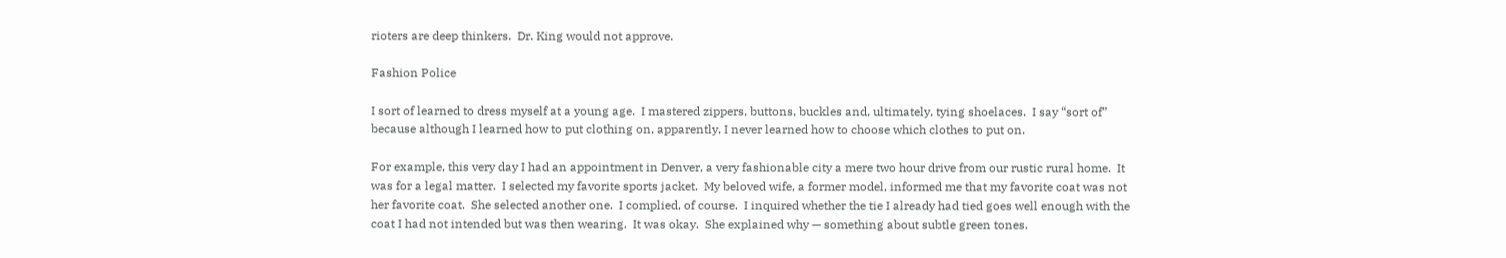rioters are deep thinkers.  Dr. King would not approve.

Fashion Police

I sort of learned to dress myself at a young age.  I mastered zippers, buttons, buckles and, ultimately, tying shoelaces.  I say “sort of” because although I learned how to put clothing on, apparently, I never learned how to choose which clothes to put on.

For example, this very day I had an appointment in Denver, a very fashionable city a mere two hour drive from our rustic rural home.  It was for a legal matter.  I selected my favorite sports jacket.  My beloved wife, a former model, informed me that my favorite coat was not her favorite coat.  She selected another one.  I complied, of course.  I inquired whether the tie I already had tied goes well enough with the coat I had not intended but was then wearing.  It was okay.  She explained why — something about subtle green tones.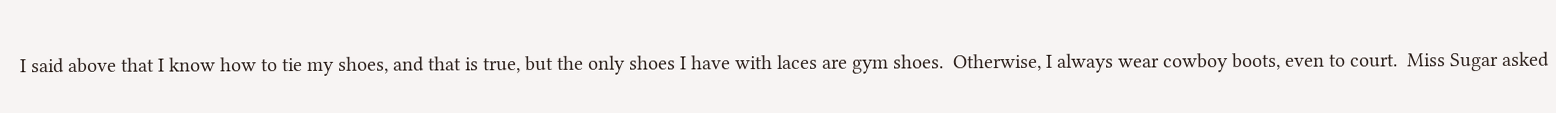I said above that I know how to tie my shoes, and that is true, but the only shoes I have with laces are gym shoes.  Otherwise, I always wear cowboy boots, even to court.  Miss Sugar asked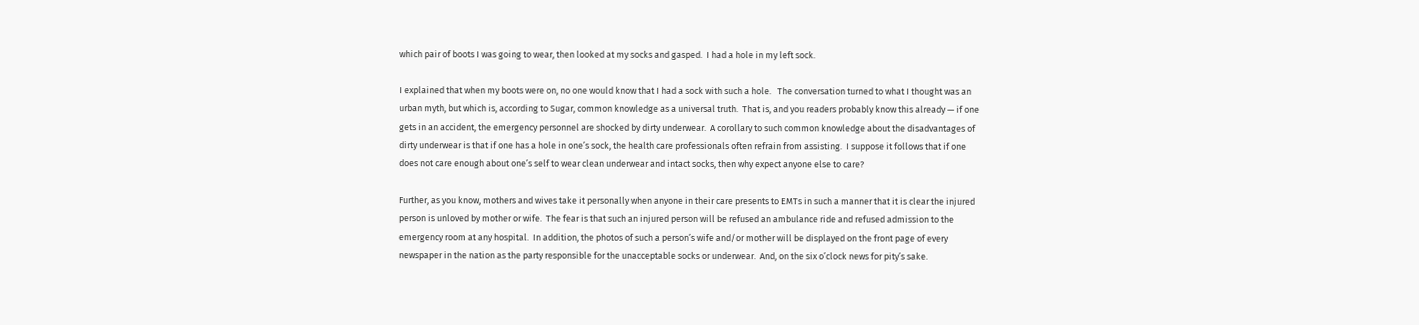which pair of boots I was going to wear, then looked at my socks and gasped.  I had a hole in my left sock.

I explained that when my boots were on, no one would know that I had a sock with such a hole.   The conversation turned to what I thought was an urban myth, but which is, according to Sugar, common knowledge as a universal truth.  That is, and you readers probably know this already — if one gets in an accident, the emergency personnel are shocked by dirty underwear.  A corollary to such common knowledge about the disadvantages of dirty underwear is that if one has a hole in one’s sock, the health care professionals often refrain from assisting.  I suppose it follows that if one does not care enough about one’s self to wear clean underwear and intact socks, then why expect anyone else to care?

Further, as you know, mothers and wives take it personally when anyone in their care presents to EMTs in such a manner that it is clear the injured person is unloved by mother or wife.  The fear is that such an injured person will be refused an ambulance ride and refused admission to the emergency room at any hospital.  In addition, the photos of such a person’s wife and/or mother will be displayed on the front page of every newspaper in the nation as the party responsible for the unacceptable socks or underwear.  And, on the six o’clock news for pity’s sake.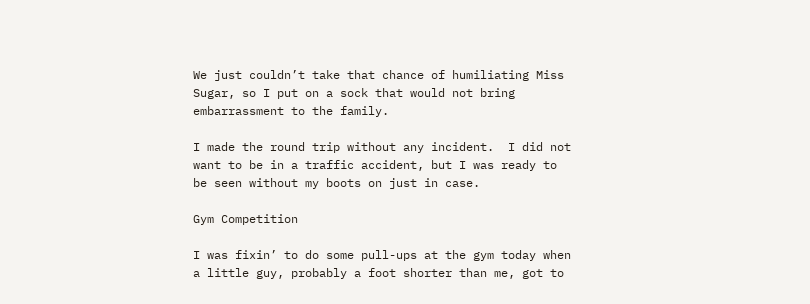We just couldn’t take that chance of humiliating Miss Sugar, so I put on a sock that would not bring embarrassment to the family.

I made the round trip without any incident.  I did not want to be in a traffic accident, but I was ready to be seen without my boots on just in case.

Gym Competition

I was fixin’ to do some pull-ups at the gym today when a little guy, probably a foot shorter than me, got to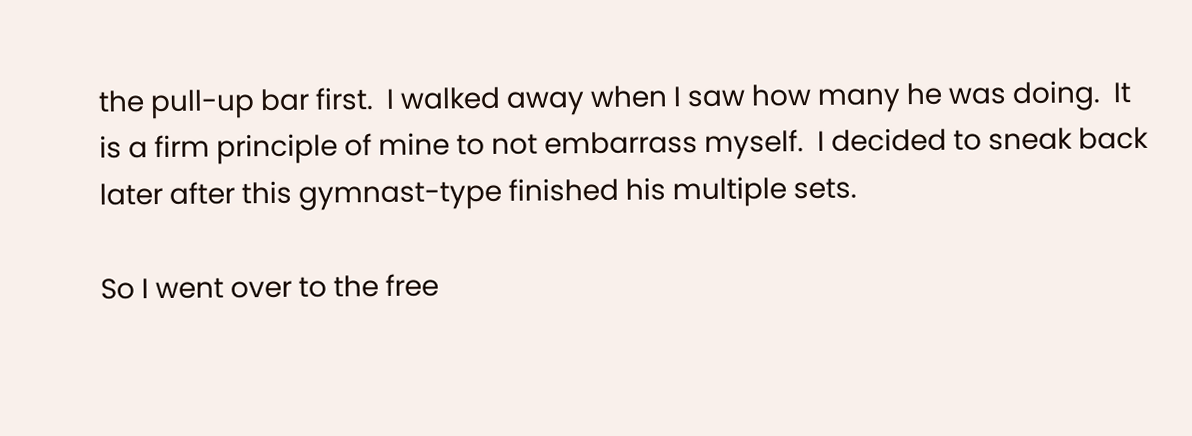the pull-up bar first.  I walked away when I saw how many he was doing.  It is a firm principle of mine to not embarrass myself.  I decided to sneak back later after this gymnast-type finished his multiple sets.

So I went over to the free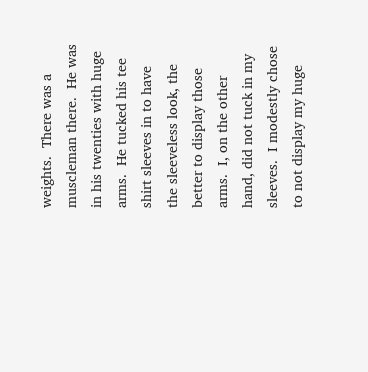weights.  There was a muscleman there.  He was in his twenties with huge arms.  He tucked his tee shirt sleeves in to have the sleeveless look, the better to display those arms.  I, on the other hand, did not tuck in my sleeves.  I modestly chose to not display my huge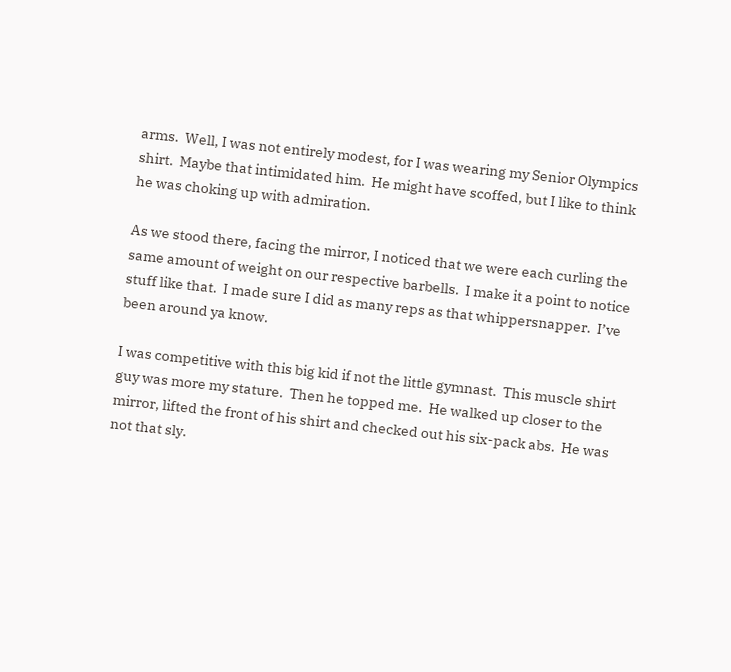arms.  Well, I was not entirely modest, for I was wearing my Senior Olympics shirt.  Maybe that intimidated him.  He might have scoffed, but I like to think he was choking up with admiration.

As we stood there, facing the mirror, I noticed that we were each curling the same amount of weight on our respective barbells.  I make it a point to notice stuff like that.  I made sure I did as many reps as that whippersnapper.  I’ve been around ya know.

I was competitive with this big kid if not the little gymnast.  This muscle shirt guy was more my stature.  Then he topped me.  He walked up closer to the mirror, lifted the front of his shirt and checked out his six-pack abs.  He was not that sly.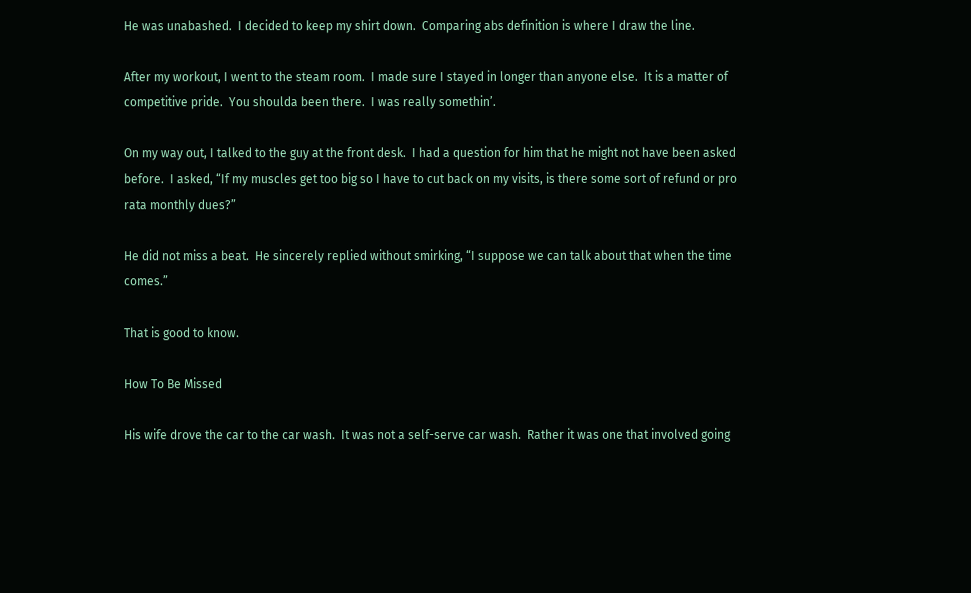He was unabashed.  I decided to keep my shirt down.  Comparing abs definition is where I draw the line.

After my workout, I went to the steam room.  I made sure I stayed in longer than anyone else.  It is a matter of competitive pride.  You shoulda been there.  I was really somethin’.

On my way out, I talked to the guy at the front desk.  I had a question for him that he might not have been asked before.  I asked, “If my muscles get too big so I have to cut back on my visits, is there some sort of refund or pro rata monthly dues?”

He did not miss a beat.  He sincerely replied without smirking, “I suppose we can talk about that when the time comes.”

That is good to know.

How To Be Missed

His wife drove the car to the car wash.  It was not a self-serve car wash.  Rather it was one that involved going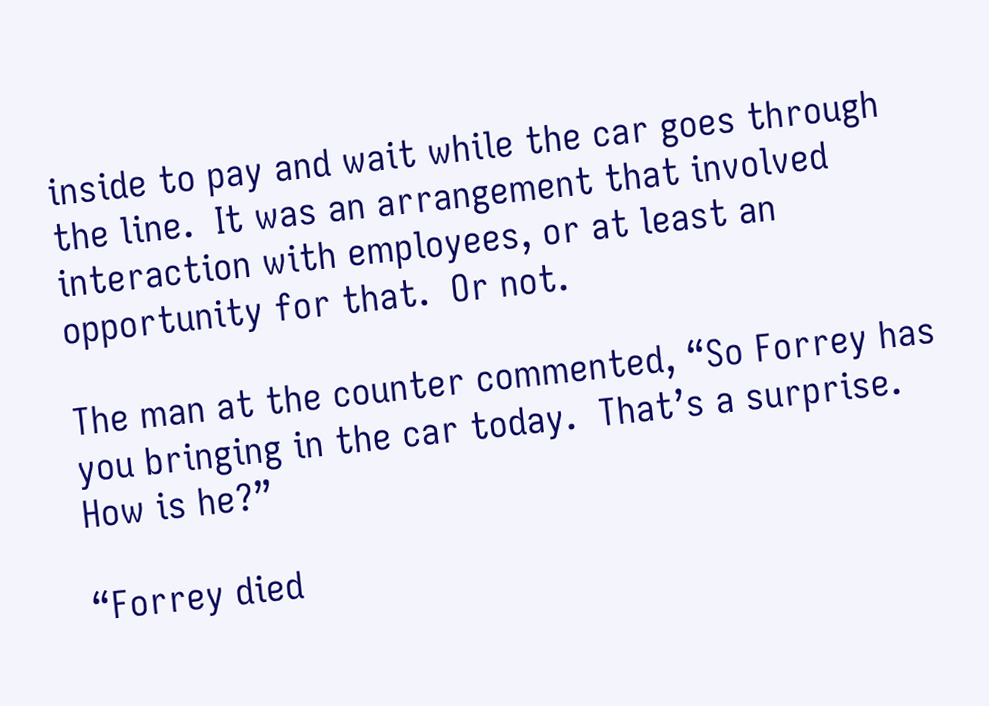inside to pay and wait while the car goes through the line.  It was an arrangement that involved interaction with employees, or at least an opportunity for that.  Or not.

The man at the counter commented, “So Forrey has you bringing in the car today.  That’s a surprise.  How is he?”

“Forrey died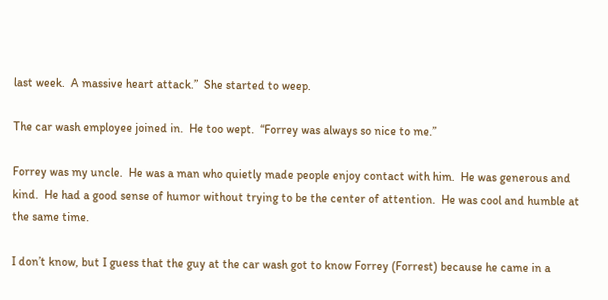last week.  A massive heart attack.”  She started to weep.

The car wash employee joined in.  He too wept.  “Forrey was always so nice to me.”

Forrey was my uncle.  He was a man who quietly made people enjoy contact with him.  He was generous and kind.  He had a good sense of humor without trying to be the center of attention.  He was cool and humble at the same time.

I don’t know, but I guess that the guy at the car wash got to know Forrey (Forrest) because he came in a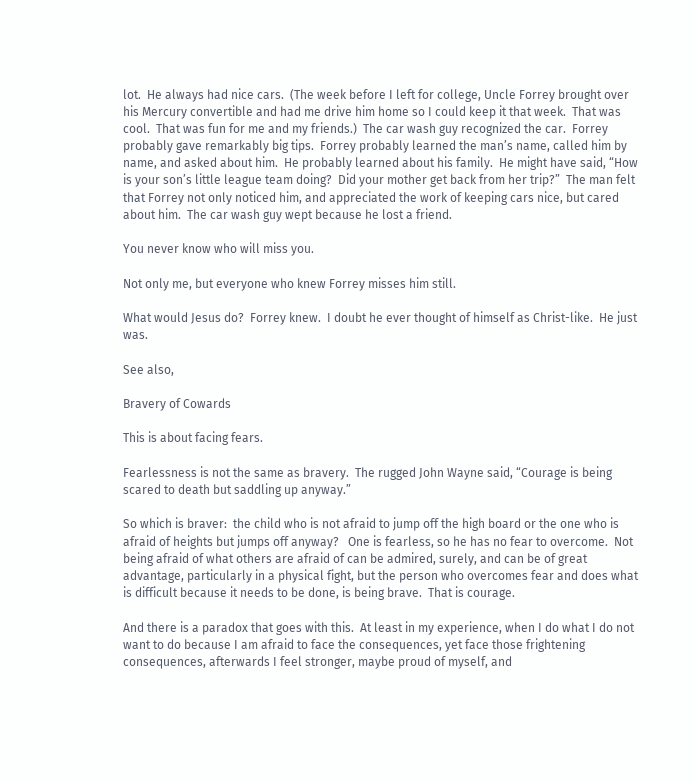lot.  He always had nice cars.  (The week before I left for college, Uncle Forrey brought over his Mercury convertible and had me drive him home so I could keep it that week.  That was cool.  That was fun for me and my friends.)  The car wash guy recognized the car.  Forrey probably gave remarkably big tips.  Forrey probably learned the man’s name, called him by name, and asked about him.  He probably learned about his family.  He might have said, “How is your son’s little league team doing?  Did your mother get back from her trip?”  The man felt that Forrey not only noticed him, and appreciated the work of keeping cars nice, but cared about him.  The car wash guy wept because he lost a friend.

You never know who will miss you.

Not only me, but everyone who knew Forrey misses him still.

What would Jesus do?  Forrey knew.  I doubt he ever thought of himself as Christ-like.  He just was.

See also,

Bravery of Cowards

This is about facing fears.

Fearlessness is not the same as bravery.  The rugged John Wayne said, “Courage is being scared to death but saddling up anyway.”

So which is braver:  the child who is not afraid to jump off the high board or the one who is afraid of heights but jumps off anyway?   One is fearless, so he has no fear to overcome.  Not being afraid of what others are afraid of can be admired, surely, and can be of great advantage, particularly in a physical fight, but the person who overcomes fear and does what is difficult because it needs to be done, is being brave.  That is courage.

And there is a paradox that goes with this.  At least in my experience, when I do what I do not want to do because I am afraid to face the consequences, yet face those frightening consequences, afterwards I feel stronger, maybe proud of myself, and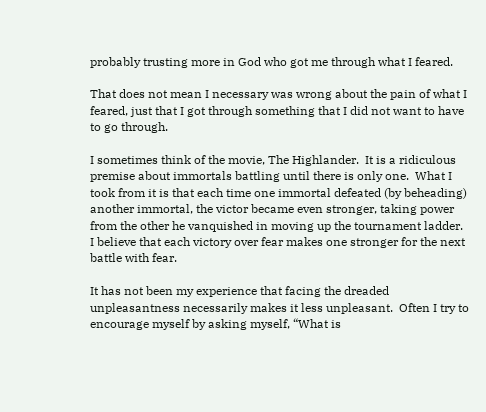probably trusting more in God who got me through what I feared.

That does not mean I necessary was wrong about the pain of what I feared, just that I got through something that I did not want to have to go through.

I sometimes think of the movie, The Highlander.  It is a ridiculous premise about immortals battling until there is only one.  What I took from it is that each time one immortal defeated (by beheading) another immortal, the victor became even stronger, taking power from the other he vanquished in moving up the tournament ladder.  I believe that each victory over fear makes one stronger for the next battle with fear.

It has not been my experience that facing the dreaded unpleasantness necessarily makes it less unpleasant.  Often I try to encourage myself by asking myself, “What is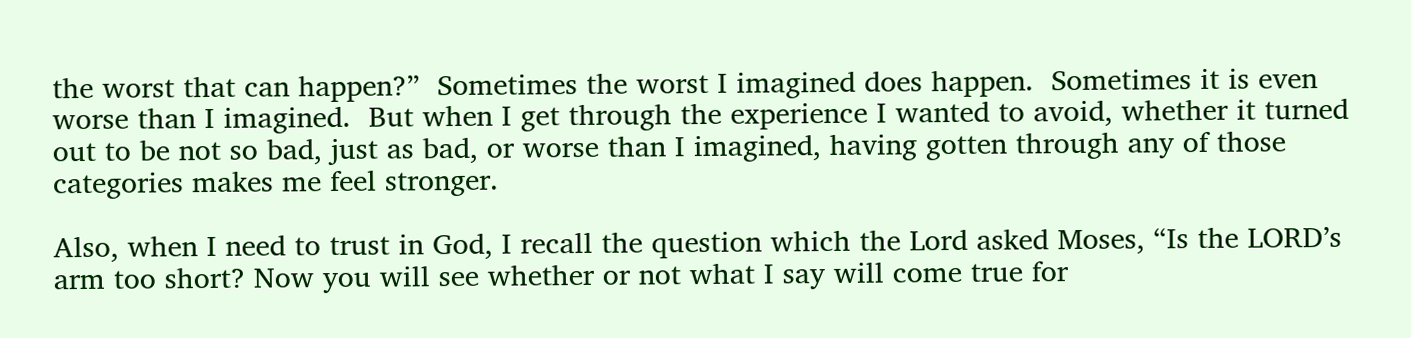the worst that can happen?”  Sometimes the worst I imagined does happen.  Sometimes it is even worse than I imagined.  But when I get through the experience I wanted to avoid, whether it turned out to be not so bad, just as bad, or worse than I imagined, having gotten through any of those categories makes me feel stronger.

Also, when I need to trust in God, I recall the question which the Lord asked Moses, “Is the LORD’s arm too short? Now you will see whether or not what I say will come true for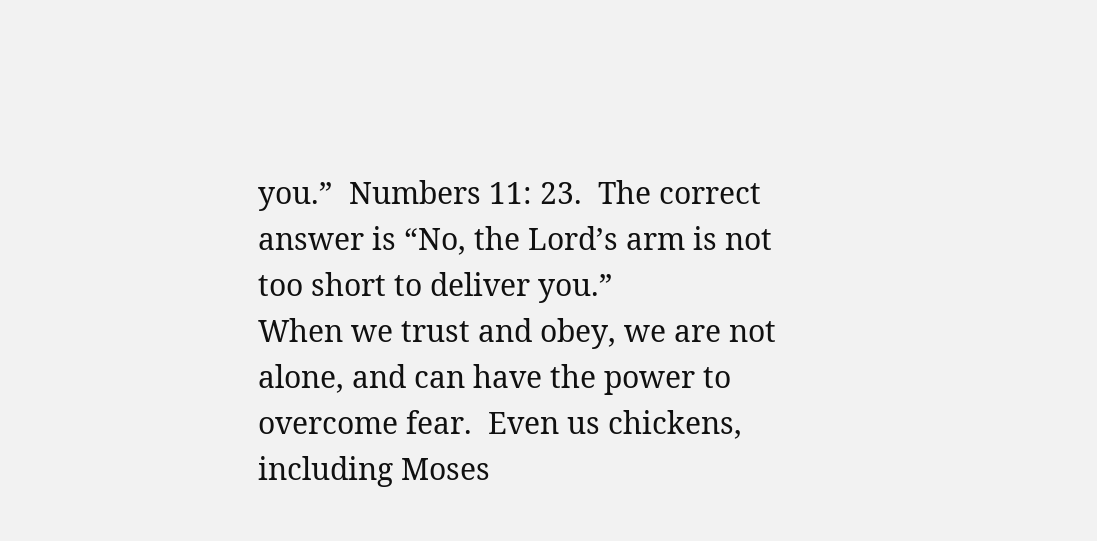you.”  Numbers 11: 23.  The correct answer is “No, the Lord’s arm is not too short to deliver you.”
When we trust and obey, we are not alone, and can have the power to overcome fear.  Even us chickens, including Moses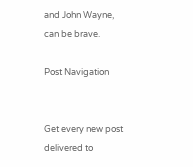and John Wayne, can be brave.

Post Navigation


Get every new post delivered to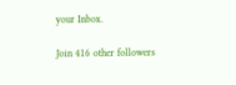your Inbox.

Join 416 other followers